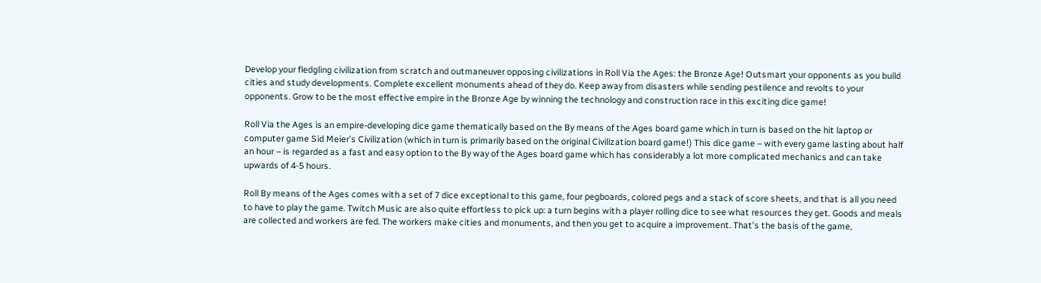Develop your fledgling civilization from scratch and outmaneuver opposing civilizations in Roll Via the Ages: the Bronze Age! Outsmart your opponents as you build cities and study developments. Complete excellent monuments ahead of they do. Keep away from disasters while sending pestilence and revolts to your opponents. Grow to be the most effective empire in the Bronze Age by winning the technology and construction race in this exciting dice game!

Roll Via the Ages is an empire-developing dice game thematically based on the By means of the Ages board game which in turn is based on the hit laptop or computer game Sid Meier’s Civilization (which in turn is primarily based on the original Civilization board game!) This dice game – with every game lasting about half an hour – is regarded as a fast and easy option to the By way of the Ages board game which has considerably a lot more complicated mechanics and can take upwards of 4-5 hours.

Roll By means of the Ages comes with a set of 7 dice exceptional to this game, four pegboards, colored pegs and a stack of score sheets, and that is all you need to have to play the game. Twitch Music are also quite effortless to pick up: a turn begins with a player rolling dice to see what resources they get. Goods and meals are collected and workers are fed. The workers make cities and monuments, and then you get to acquire a improvement. That’s the basis of the game,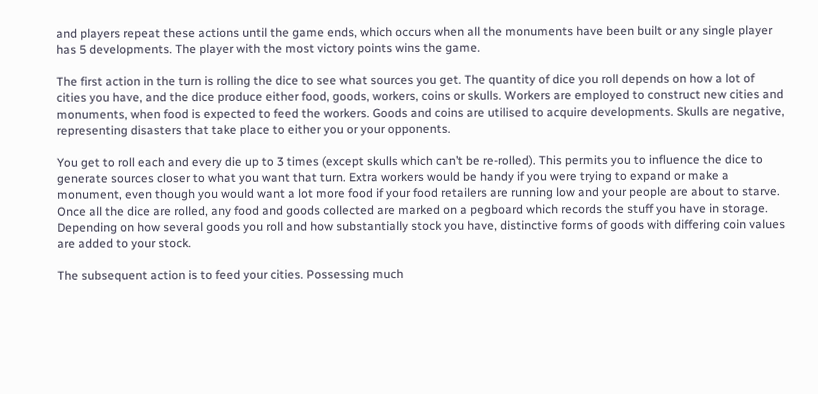and players repeat these actions until the game ends, which occurs when all the monuments have been built or any single player has 5 developments. The player with the most victory points wins the game.

The first action in the turn is rolling the dice to see what sources you get. The quantity of dice you roll depends on how a lot of cities you have, and the dice produce either food, goods, workers, coins or skulls. Workers are employed to construct new cities and monuments, when food is expected to feed the workers. Goods and coins are utilised to acquire developments. Skulls are negative, representing disasters that take place to either you or your opponents.

You get to roll each and every die up to 3 times (except skulls which can’t be re-rolled). This permits you to influence the dice to generate sources closer to what you want that turn. Extra workers would be handy if you were trying to expand or make a monument, even though you would want a lot more food if your food retailers are running low and your people are about to starve. Once all the dice are rolled, any food and goods collected are marked on a pegboard which records the stuff you have in storage. Depending on how several goods you roll and how substantially stock you have, distinctive forms of goods with differing coin values are added to your stock.

The subsequent action is to feed your cities. Possessing much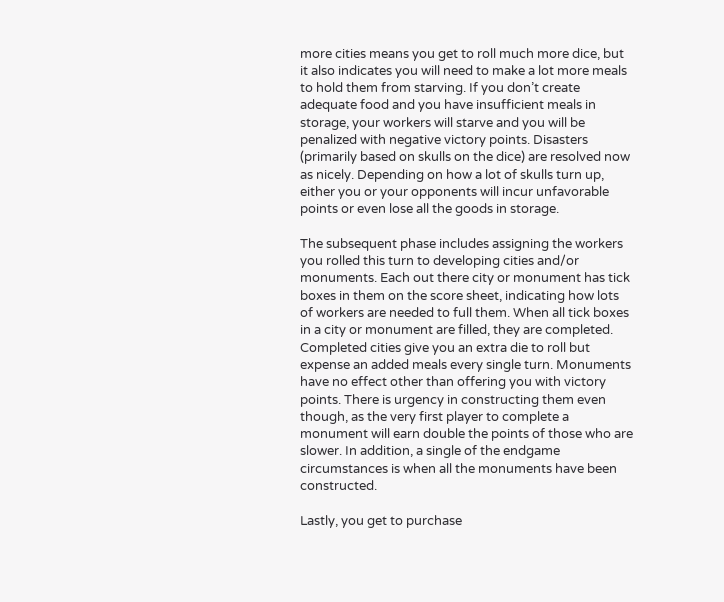more cities means you get to roll much more dice, but it also indicates you will need to make a lot more meals to hold them from starving. If you don’t create adequate food and you have insufficient meals in storage, your workers will starve and you will be penalized with negative victory points. Disasters (primarily based on skulls on the dice) are resolved now as nicely. Depending on how a lot of skulls turn up, either you or your opponents will incur unfavorable points or even lose all the goods in storage.

The subsequent phase includes assigning the workers you rolled this turn to developing cities and/or monuments. Each out there city or monument has tick boxes in them on the score sheet, indicating how lots of workers are needed to full them. When all tick boxes in a city or monument are filled, they are completed. Completed cities give you an extra die to roll but expense an added meals every single turn. Monuments have no effect other than offering you with victory points. There is urgency in constructing them even though, as the very first player to complete a monument will earn double the points of those who are slower. In addition, a single of the endgame circumstances is when all the monuments have been constructed.

Lastly, you get to purchase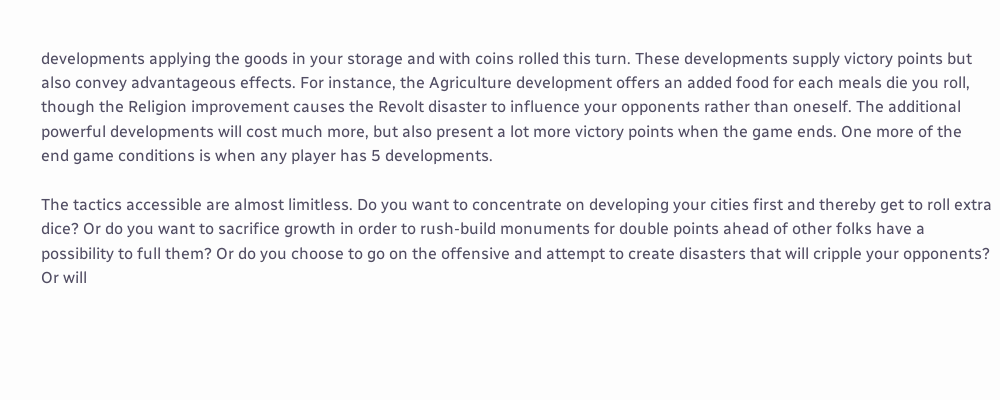developments applying the goods in your storage and with coins rolled this turn. These developments supply victory points but also convey advantageous effects. For instance, the Agriculture development offers an added food for each meals die you roll, though the Religion improvement causes the Revolt disaster to influence your opponents rather than oneself. The additional powerful developments will cost much more, but also present a lot more victory points when the game ends. One more of the end game conditions is when any player has 5 developments.

The tactics accessible are almost limitless. Do you want to concentrate on developing your cities first and thereby get to roll extra dice? Or do you want to sacrifice growth in order to rush-build monuments for double points ahead of other folks have a possibility to full them? Or do you choose to go on the offensive and attempt to create disasters that will cripple your opponents? Or will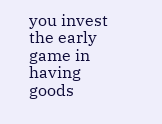you invest the early game in having goods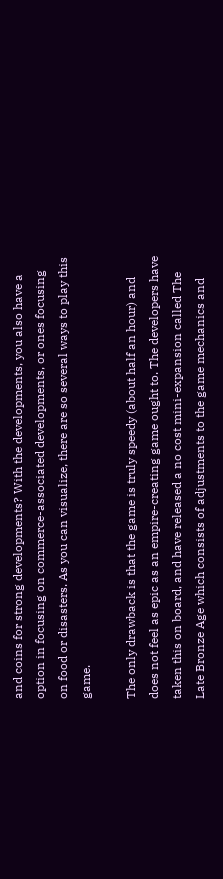and coins for strong developments? With the developments, you also have a option in focusing on commerce-associated developments, or ones focusing on food or disasters. As you can visualize, there are so several ways to play this game.

The only drawback is that the game is truly speedy (about half an hour) and does not feel as epic as an empire-creating game ought to. The developers have taken this on board, and have released a no cost mini-expansion called The Late Bronze Age which consists of adjustments to the game mechanics and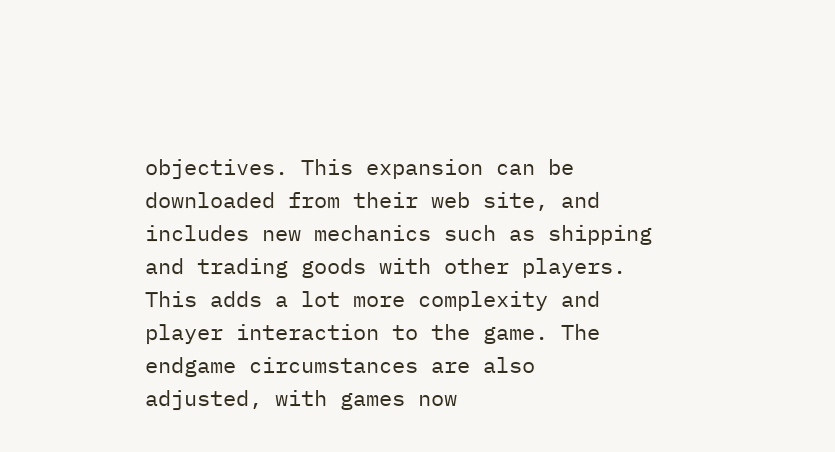objectives. This expansion can be downloaded from their web site, and includes new mechanics such as shipping and trading goods with other players. This adds a lot more complexity and player interaction to the game. The endgame circumstances are also adjusted, with games now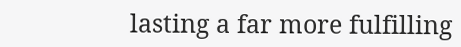lasting a far more fulfilling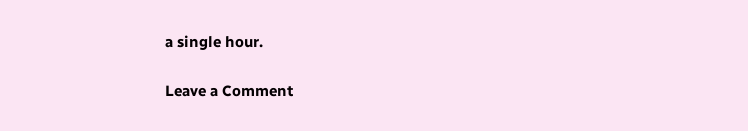a single hour.

Leave a Comment